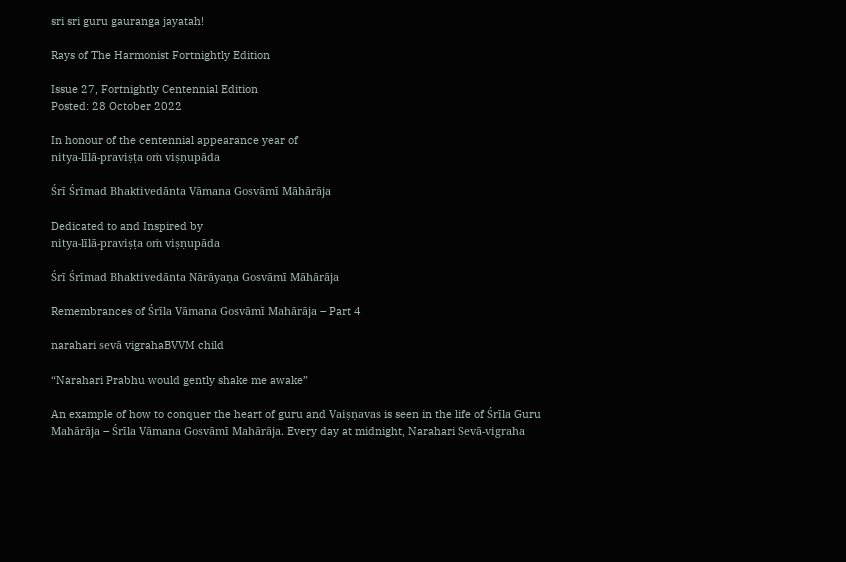sri sri guru gauranga jayatah!

Rays of The Harmonist Fortnightly Edition

Issue 27, Fortnightly Centennial Edition
Posted: 28 October 2022

In honour of the centennial appearance year of
nitya-līlā-praviṣṭa oṁ viṣṇupāda

Śrī Śrīmad Bhaktivedānta Vāmana Gosvāmī Māhārāja

Dedicated to and Inspired by
nitya-līlā-praviṣṭa oṁ viṣṇupāda

Śrī Śrīmad Bhaktivedānta Nārāyaṇa Gosvāmī Māhārāja

Remembrances of Śrīla Vāmana Gosvāmī Mahārāja – Part 4

narahari sevā vigrahaBVVM child

“Narahari Prabhu would gently shake me awake”

An example of how to conquer the heart of guru and Vaiṣṇavas is seen in the life of Śrīla Guru Mahārāja – Śrīla Vāmana Gosvāmī Mahārāja. Every day at midnight, Narahari Sevā-vigraha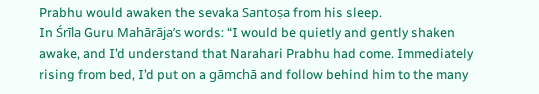Prabhu would awaken the sevaka Santoṣa from his sleep.
In Śrīla Guru Mahārāja’s words: “I would be quietly and gently shaken awake, and I’d understand that Narahari Prabhu had come. Immediately rising from bed, I’d put on a gāmchā and follow behind him to the many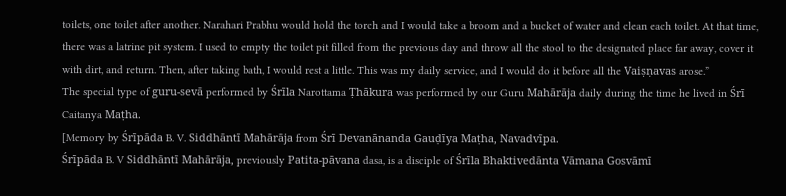toilets, one toilet after another. Narahari Prabhu would hold the torch and I would take a broom and a bucket of water and clean each toilet. At that time, there was a latrine pit system. I used to empty the toilet pit filled from the previous day and throw all the stool to the designated place far away, cover it with dirt, and return. Then, after taking bath, I would rest a little. This was my daily service, and I would do it before all the Vaiṣṇavas arose.”
The special type of guru-sevā performed by Śrīla Narottama Ṭhākura was performed by our Guru Mahārāja daily during the time he lived in Śrī Caitanya Maṭha.
[Memory by Śrīpāda B. V. Siddhāntī Mahārāja from Śrī Devanānanda Gauḍīya Maṭha, Navadvīpa.
Śrīpāda B. V Siddhāntī Mahārāja, previously Patita-pāvana dasa, is a disciple of Śrīla Bhaktivedānta Vāmana Gosvāmī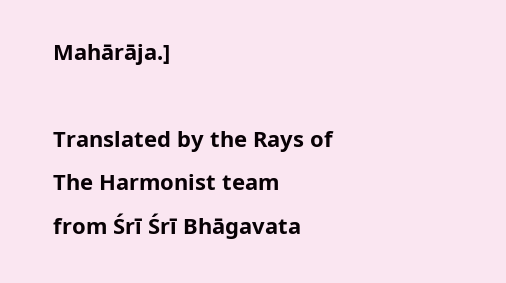Mahārāja.]

Translated by the Rays of The Harmonist team
from Śrī Śrī Bhāgavata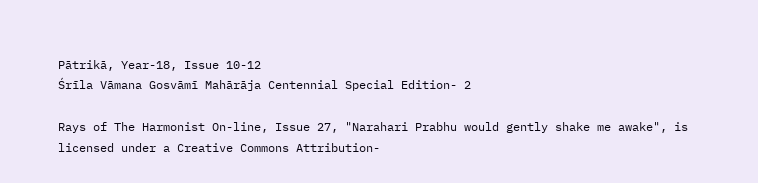Pātrikā, Year-18, Issue 10-12
Śrīla Vāmana Gosvāmī Mahārāja Centennial Special Edition- 2

Rays of The Harmonist On-line, Issue 27, "Narahari Prabhu would gently shake me awake", is licensed under a Creative Commons Attribution-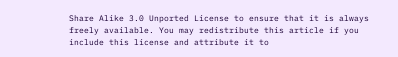Share Alike 3.0 Unported License to ensure that it is always freely available. You may redistribute this article if you include this license and attribute it to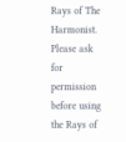Rays of The Harmonist. Please ask for permission before using the Rays of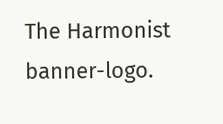The Harmonist banner-logo.